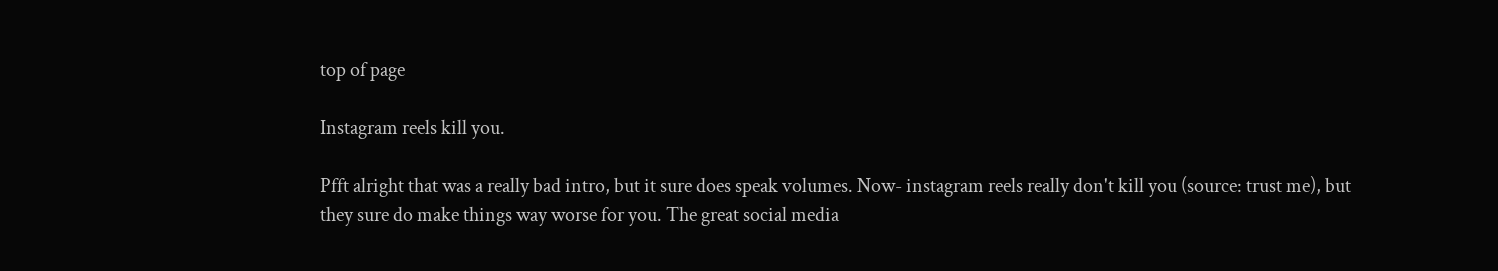top of page

Instagram reels kill you.

Pfft alright that was a really bad intro, but it sure does speak volumes. Now- instagram reels really don't kill you (source: trust me), but they sure do make things way worse for you. The great social media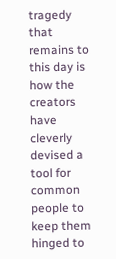tragedy that remains to this day is how the creators have cleverly devised a tool for common people to keep them hinged to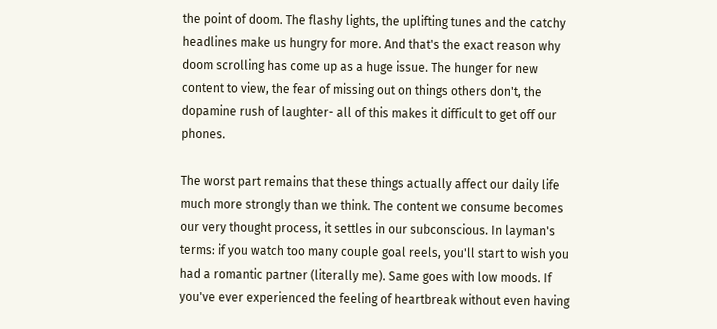the point of doom. The flashy lights, the uplifting tunes and the catchy headlines make us hungry for more. And that's the exact reason why doom scrolling has come up as a huge issue. The hunger for new content to view, the fear of missing out on things others don't, the dopamine rush of laughter- all of this makes it difficult to get off our phones.

The worst part remains that these things actually affect our daily life much more strongly than we think. The content we consume becomes our very thought process, it settles in our subconscious. In layman's terms: if you watch too many couple goal reels, you'll start to wish you had a romantic partner (literally me). Same goes with low moods. If you've ever experienced the feeling of heartbreak without even having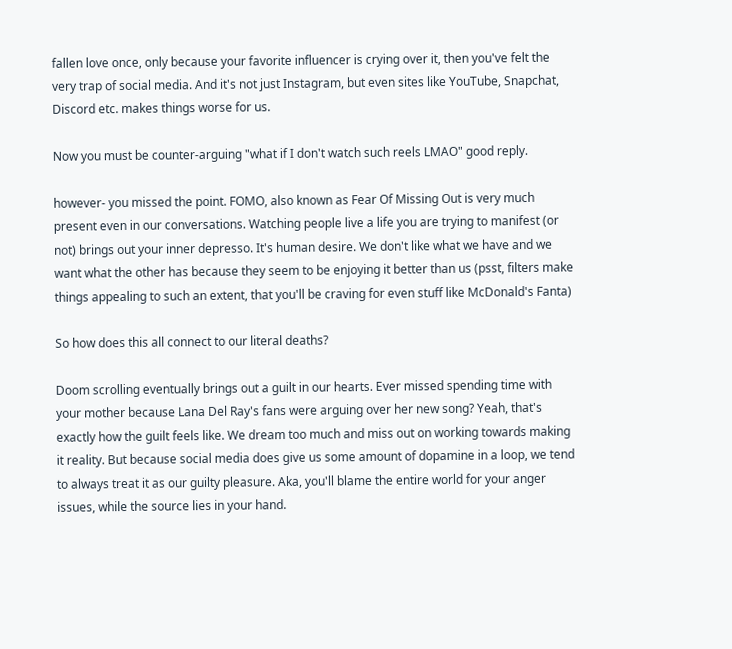fallen love once, only because your favorite influencer is crying over it, then you've felt the very trap of social media. And it's not just Instagram, but even sites like YouTube, Snapchat, Discord etc. makes things worse for us.

Now you must be counter-arguing "what if I don't watch such reels LMAO" good reply.

however- you missed the point. FOMO, also known as Fear Of Missing Out is very much present even in our conversations. Watching people live a life you are trying to manifest (or not) brings out your inner depresso. It's human desire. We don't like what we have and we want what the other has because they seem to be enjoying it better than us (psst, filters make things appealing to such an extent, that you'll be craving for even stuff like McDonald's Fanta)

So how does this all connect to our literal deaths?

Doom scrolling eventually brings out a guilt in our hearts. Ever missed spending time with your mother because Lana Del Ray's fans were arguing over her new song? Yeah, that's exactly how the guilt feels like. We dream too much and miss out on working towards making it reality. But because social media does give us some amount of dopamine in a loop, we tend to always treat it as our guilty pleasure. Aka, you'll blame the entire world for your anger issues, while the source lies in your hand.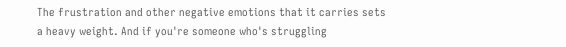The frustration and other negative emotions that it carries sets a heavy weight. And if you're someone who's struggling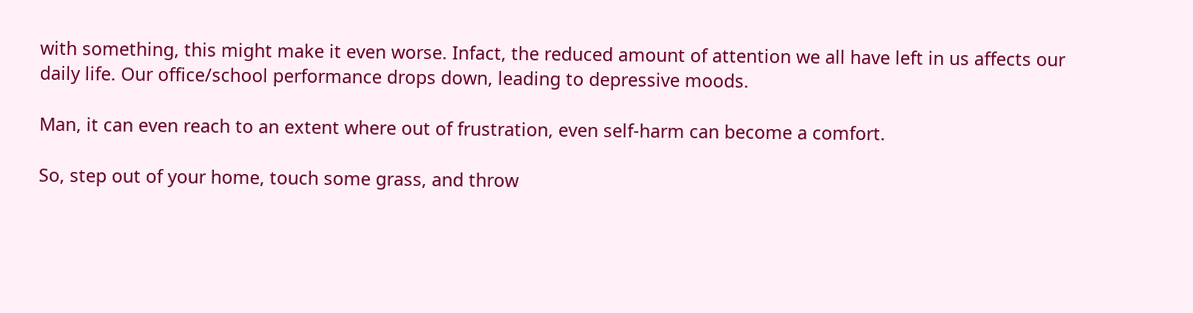with something, this might make it even worse. Infact, the reduced amount of attention we all have left in us affects our daily life. Our office/school performance drops down, leading to depressive moods.

Man, it can even reach to an extent where out of frustration, even self-harm can become a comfort.

So, step out of your home, touch some grass, and throw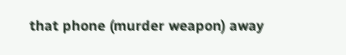that phone (murder weapon) away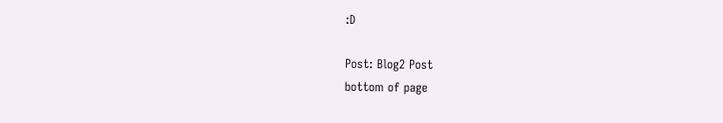:D

Post: Blog2 Post
bottom of page